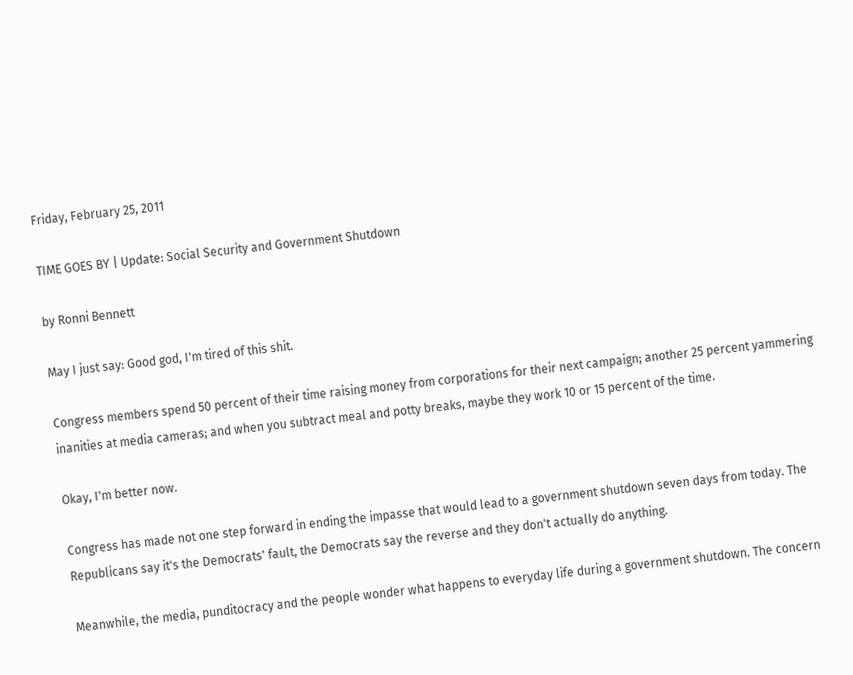Friday, February 25, 2011

TIME GOES BY | Update: Social Security and Government Shutdown

by Ronni Bennett

May I just say: Good god, I'm tired of this shit.

Congress members spend 50 percent of their time raising money from corporations for their next campaign; another 25 percent yammering inanities at media cameras; and when you subtract meal and potty breaks, maybe they work 10 or 15 percent of the time.

Okay, I'm better now.

Congress has made not one step forward in ending the impasse that would lead to a government shutdown seven days from today. The Republicans say it's the Democrats' fault, the Democrats say the reverse and they don't actually do anything.

Meanwhile, the media, punditocracy and the people wonder what happens to everyday life during a government shutdown. The concern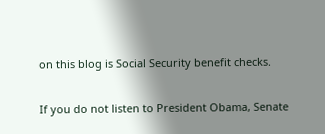on this blog is Social Security benefit checks.

If you do not listen to President Obama, Senate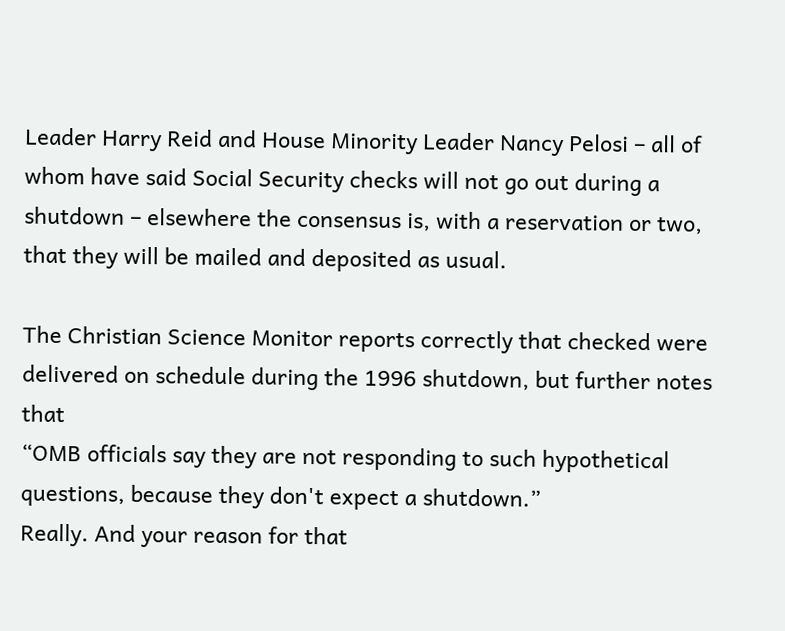Leader Harry Reid and House Minority Leader Nancy Pelosi – all of whom have said Social Security checks will not go out during a shutdown – elsewhere the consensus is, with a reservation or two, that they will be mailed and deposited as usual.

The Christian Science Monitor reports correctly that checked were delivered on schedule during the 1996 shutdown, but further notes that
“OMB officials say they are not responding to such hypothetical questions, because they don't expect a shutdown.”
Really. And your reason for that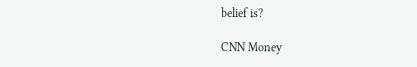belief is?

CNN Money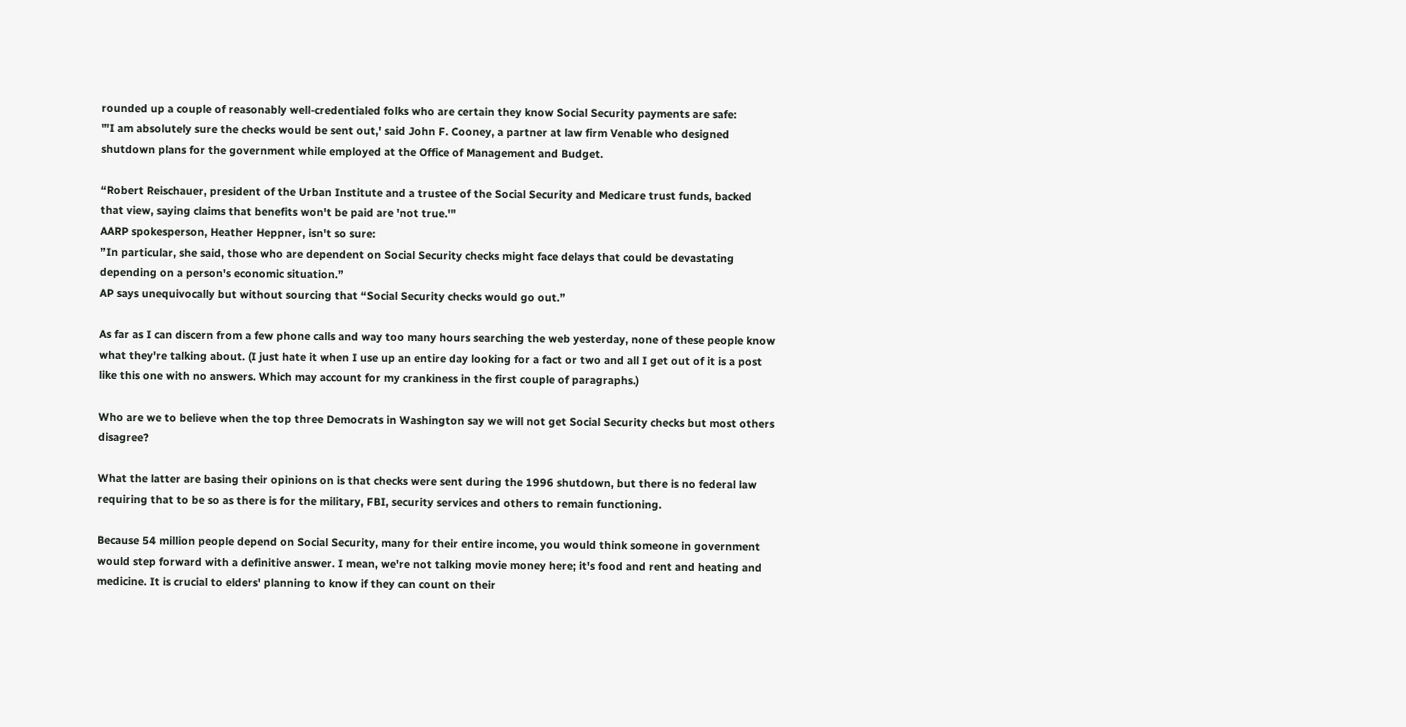rounded up a couple of reasonably well-credentialed folks who are certain they know Social Security payments are safe:
"'I am absolutely sure the checks would be sent out,' said John F. Cooney, a partner at law firm Venable who designed shutdown plans for the government while employed at the Office of Management and Budget.

“Robert Reischauer, president of the Urban Institute and a trustee of the Social Security and Medicare trust funds, backed that view, saying claims that benefits won't be paid are 'not true.'"
AARP spokesperson, Heather Heppner, isn't so sure:
”In particular, she said, those who are dependent on Social Security checks might face delays that could be devastating depending on a person's economic situation.”
AP says unequivocally but without sourcing that “Social Security checks would go out.”

As far as I can discern from a few phone calls and way too many hours searching the web yesterday, none of these people know what they're talking about. (I just hate it when I use up an entire day looking for a fact or two and all I get out of it is a post like this one with no answers. Which may account for my crankiness in the first couple of paragraphs.)

Who are we to believe when the top three Democrats in Washington say we will not get Social Security checks but most others disagree?

What the latter are basing their opinions on is that checks were sent during the 1996 shutdown, but there is no federal law requiring that to be so as there is for the military, FBI, security services and others to remain functioning.

Because 54 million people depend on Social Security, many for their entire income, you would think someone in government would step forward with a definitive answer. I mean, we're not talking movie money here; it's food and rent and heating and medicine. It is crucial to elders' planning to know if they can count on their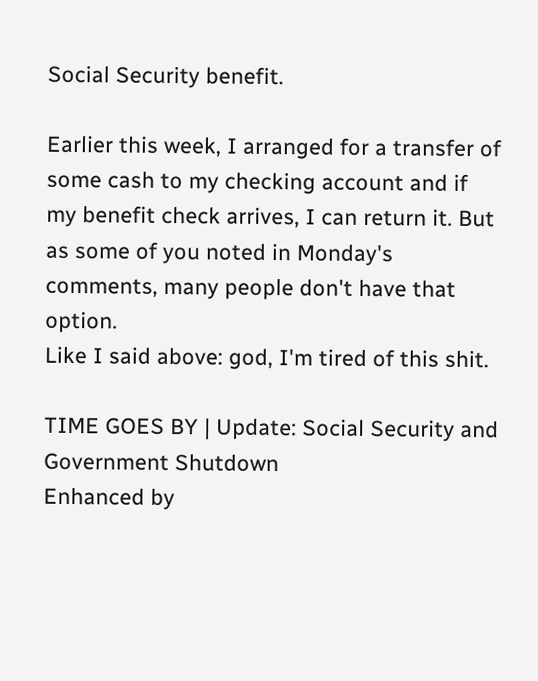Social Security benefit.

Earlier this week, I arranged for a transfer of some cash to my checking account and if my benefit check arrives, I can return it. But as some of you noted in Monday's comments, many people don't have that option.
Like I said above: god, I'm tired of this shit.

TIME GOES BY | Update: Social Security and Government Shutdown
Enhanced by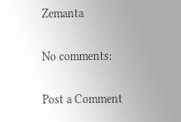Zemanta

No comments:

Post a Comment